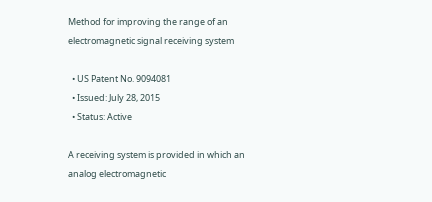Method for improving the range of an electromagnetic signal receiving system

  • US Patent No. 9094081
  • Issued: July 28, 2015
  • Status: Active

A receiving system is provided in which an analog electromagnetic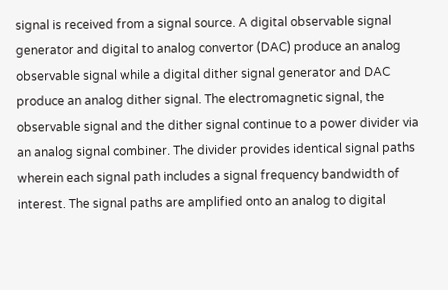signal is received from a signal source. A digital observable signal generator and digital to analog convertor (DAC) produce an analog observable signal while a digital dither signal generator and DAC produce an analog dither signal. The electromagnetic signal, the observable signal and the dither signal continue to a power divider via an analog signal combiner. The divider provides identical signal paths wherein each signal path includes a signal frequency bandwidth of interest. The signal paths are amplified onto an analog to digital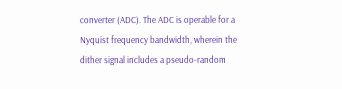converter (ADC). The ADC is operable for a Nyquist frequency bandwidth, wherein the dither signal includes a pseudo-random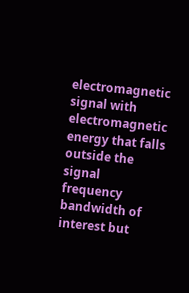electromagnetic signal with electromagnetic energy that falls outside the signal frequency bandwidth of interest but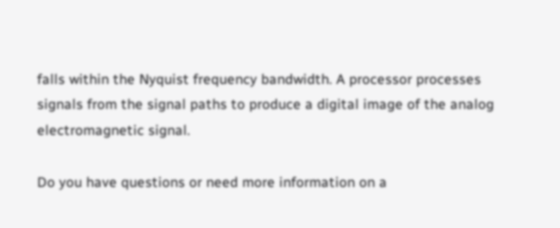falls within the Nyquist frequency bandwidth. A processor processes signals from the signal paths to produce a digital image of the analog electromagnetic signal.

Do you have questions or need more information on a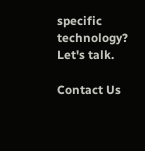specific technology? Let's talk.

Contact Us